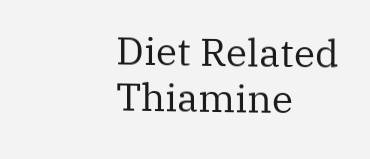Diet Related Thiamine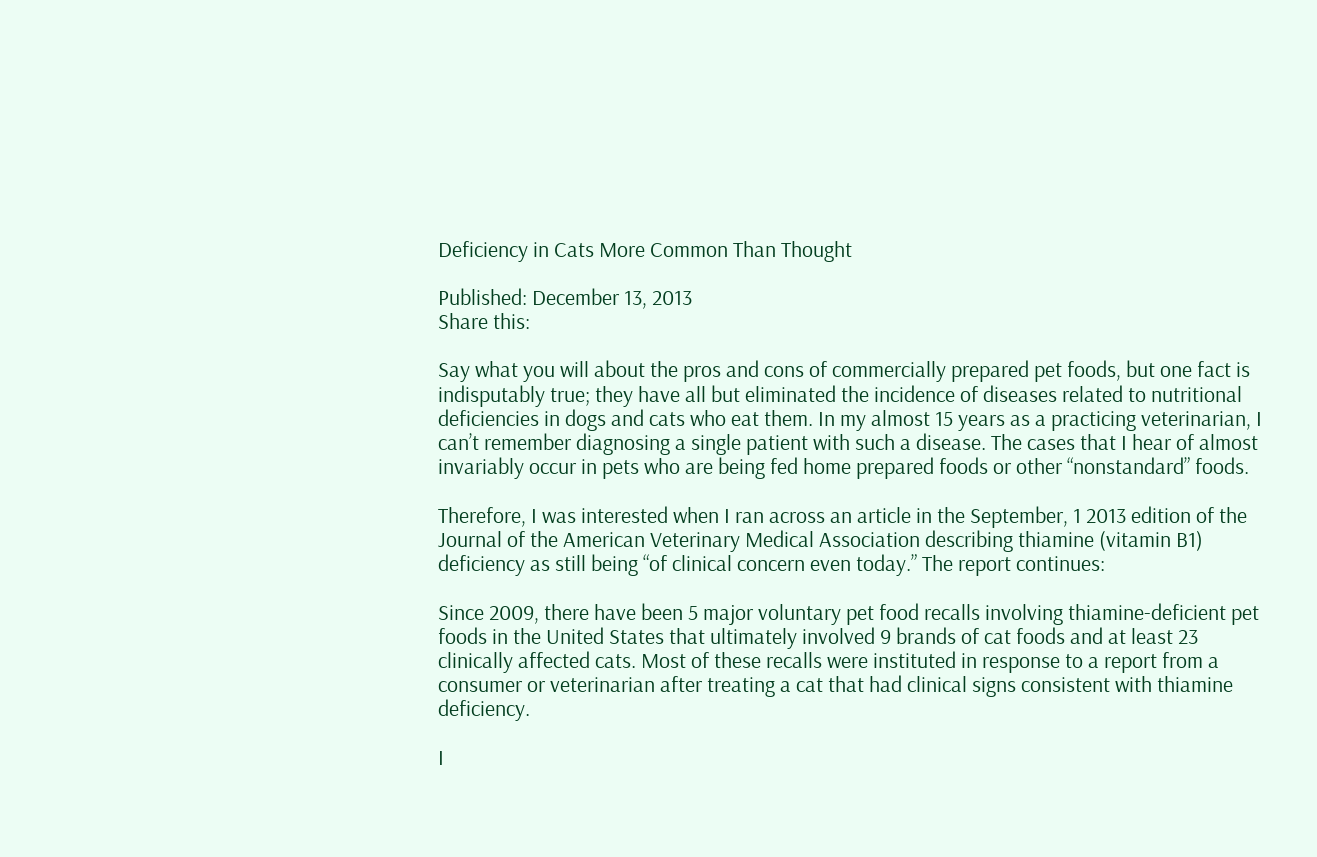Deficiency in Cats More Common Than Thought

Published: December 13, 2013
Share this:

Say what you will about the pros and cons of commercially prepared pet foods, but one fact is indisputably true; they have all but eliminated the incidence of diseases related to nutritional deficiencies in dogs and cats who eat them. In my almost 15 years as a practicing veterinarian, I can’t remember diagnosing a single patient with such a disease. The cases that I hear of almost invariably occur in pets who are being fed home prepared foods or other “nonstandard” foods.

Therefore, I was interested when I ran across an article in the September, 1 2013 edition of the Journal of the American Veterinary Medical Association describing thiamine (vitamin B1) deficiency as still being “of clinical concern even today.” The report continues:

Since 2009, there have been 5 major voluntary pet food recalls involving thiamine-deficient pet foods in the United States that ultimately involved 9 brands of cat foods and at least 23 clinically affected cats. Most of these recalls were instituted in response to a report from a consumer or veterinarian after treating a cat that had clinical signs consistent with thiamine deficiency.

I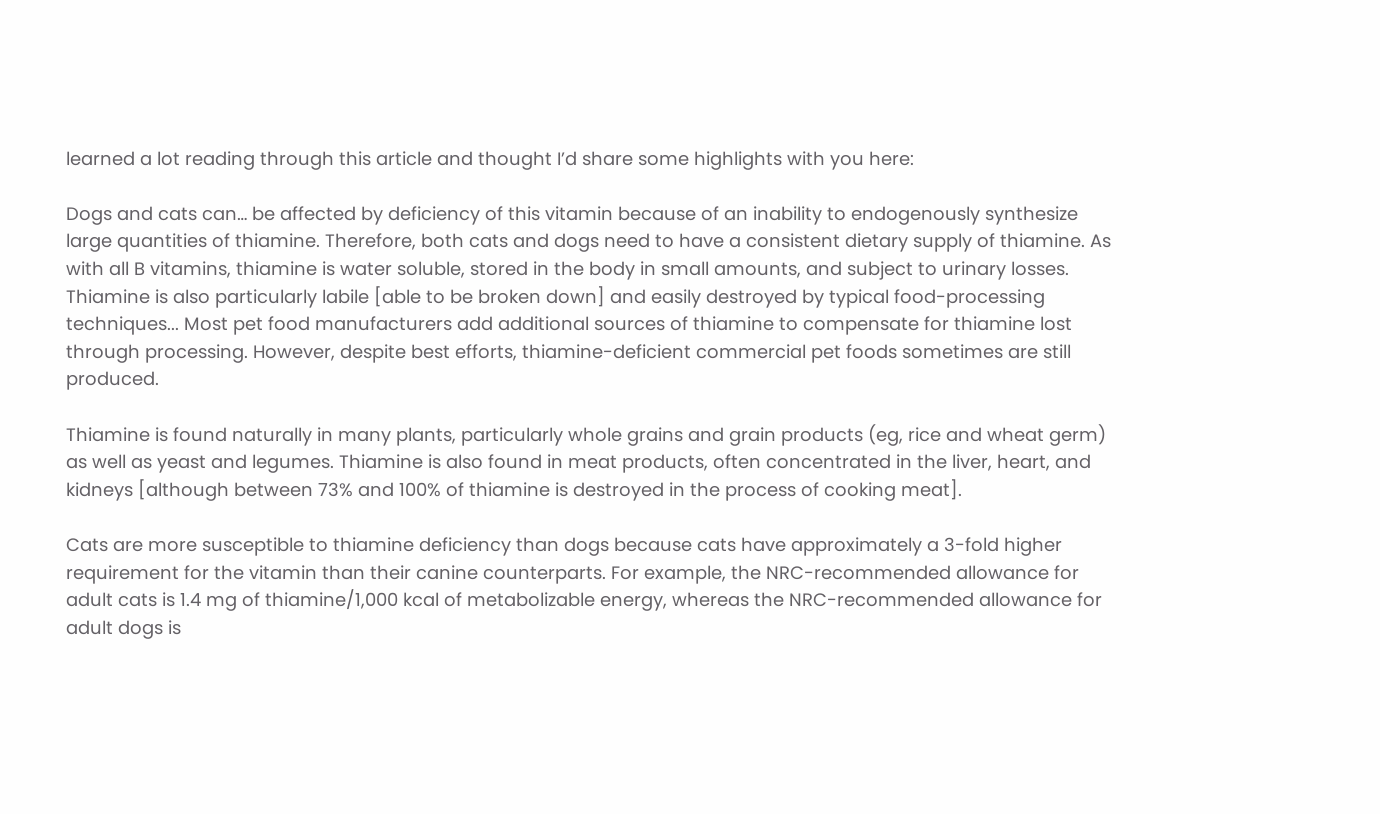learned a lot reading through this article and thought I’d share some highlights with you here:

Dogs and cats can… be affected by deficiency of this vitamin because of an inability to endogenously synthesize large quantities of thiamine. Therefore, both cats and dogs need to have a consistent dietary supply of thiamine. As with all B vitamins, thiamine is water soluble, stored in the body in small amounts, and subject to urinary losses. Thiamine is also particularly labile [able to be broken down] and easily destroyed by typical food-processing techniques... Most pet food manufacturers add additional sources of thiamine to compensate for thiamine lost through processing. However, despite best efforts, thiamine-deficient commercial pet foods sometimes are still produced.

Thiamine is found naturally in many plants, particularly whole grains and grain products (eg, rice and wheat germ) as well as yeast and legumes. Thiamine is also found in meat products, often concentrated in the liver, heart, and kidneys [although between 73% and 100% of thiamine is destroyed in the process of cooking meat].

Cats are more susceptible to thiamine deficiency than dogs because cats have approximately a 3-fold higher requirement for the vitamin than their canine counterparts. For example, the NRC-recommended allowance for adult cats is 1.4 mg of thiamine/1,000 kcal of metabolizable energy, whereas the NRC-recommended allowance for adult dogs is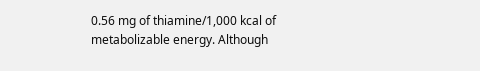0.56 mg of thiamine/1,000 kcal of metabolizable energy. Although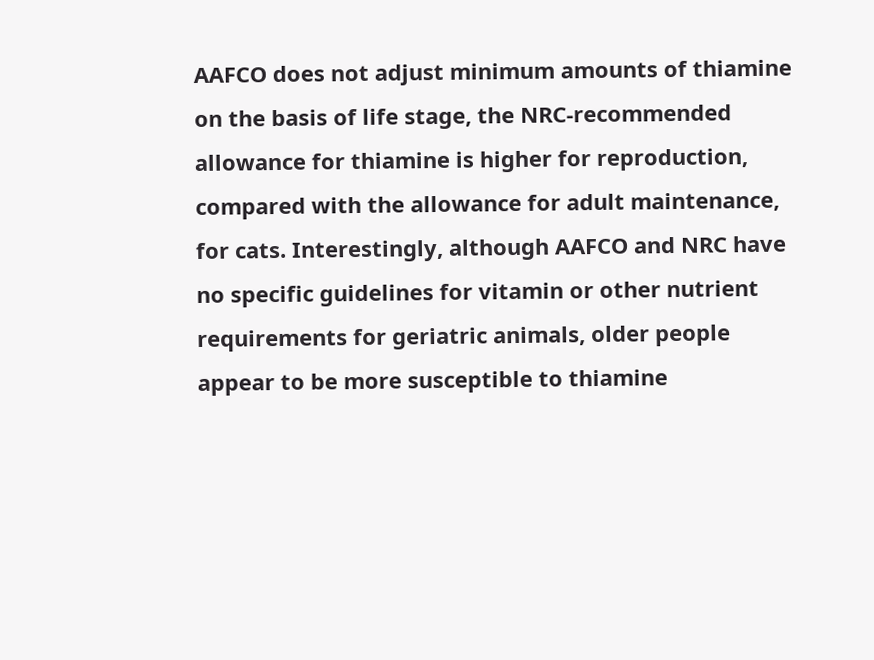AAFCO does not adjust minimum amounts of thiamine on the basis of life stage, the NRC-recommended allowance for thiamine is higher for reproduction, compared with the allowance for adult maintenance, for cats. Interestingly, although AAFCO and NRC have no specific guidelines for vitamin or other nutrient requirements for geriatric animals, older people appear to be more susceptible to thiamine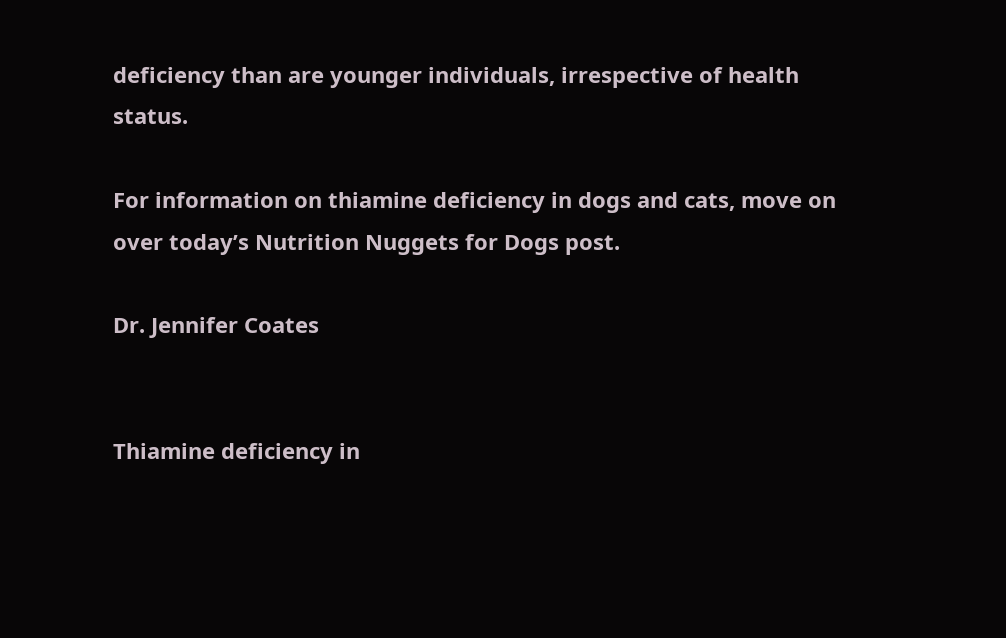deficiency than are younger individuals, irrespective of health status.

For information on thiamine deficiency in dogs and cats, move on over today’s Nutrition Nuggets for Dogs post.

Dr. Jennifer Coates


Thiamine deficiency in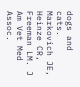dogs and cats. Markovich JE, Heinze CR, Freeman LM. J Am Vet Med Assoc.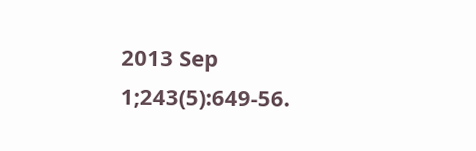2013 Sep 1;243(5):649-56.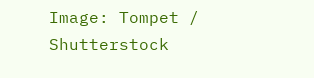Image: Tompet / Shutterstock